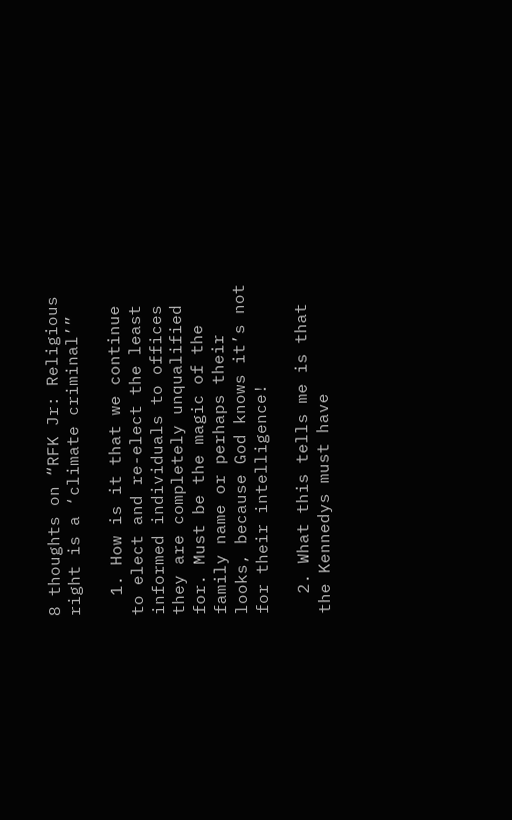8 thoughts on “RFK Jr: Religious right is a ‘climate criminal’”

  1. How is it that we continue to elect and re-elect the least informed individuals to offices they are completely unqualified for. Must be the magic of the family name or perhaps their looks, because God knows it’s not for their intelligence!

  2. What this tells me is that the Kennedys must have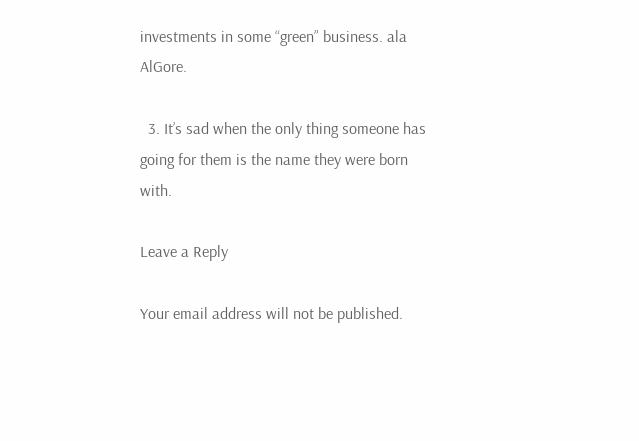investments in some “green” business. ala AlGore.

  3. It’s sad when the only thing someone has going for them is the name they were born with.

Leave a Reply

Your email address will not be published.